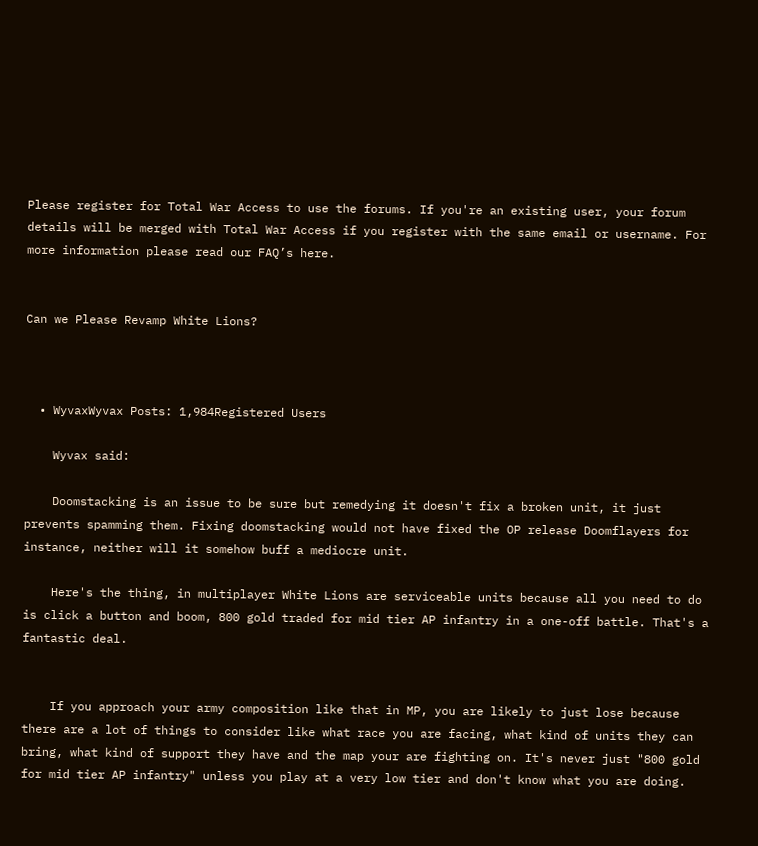Please register for Total War Access to use the forums. If you're an existing user, your forum details will be merged with Total War Access if you register with the same email or username. For more information please read our FAQ’s here.


Can we Please Revamp White Lions?



  • WyvaxWyvax Posts: 1,984Registered Users

    Wyvax said:

    Doomstacking is an issue to be sure but remedying it doesn't fix a broken unit, it just prevents spamming them. Fixing doomstacking would not have fixed the OP release Doomflayers for instance, neither will it somehow buff a mediocre unit.

    Here's the thing, in multiplayer White Lions are serviceable units because all you need to do is click a button and boom, 800 gold traded for mid tier AP infantry in a one-off battle. That's a fantastic deal.


    If you approach your army composition like that in MP, you are likely to just lose because there are a lot of things to consider like what race you are facing, what kind of units they can bring, what kind of support they have and the map your are fighting on. It's never just "800 gold for mid tier AP infantry" unless you play at a very low tier and don't know what you are doing.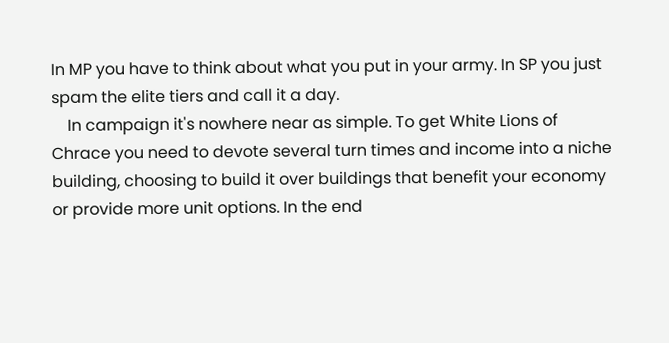In MP you have to think about what you put in your army. In SP you just spam the elite tiers and call it a day.
    In campaign it's nowhere near as simple. To get White Lions of Chrace you need to devote several turn times and income into a niche building, choosing to build it over buildings that benefit your economy or provide more unit options. In the end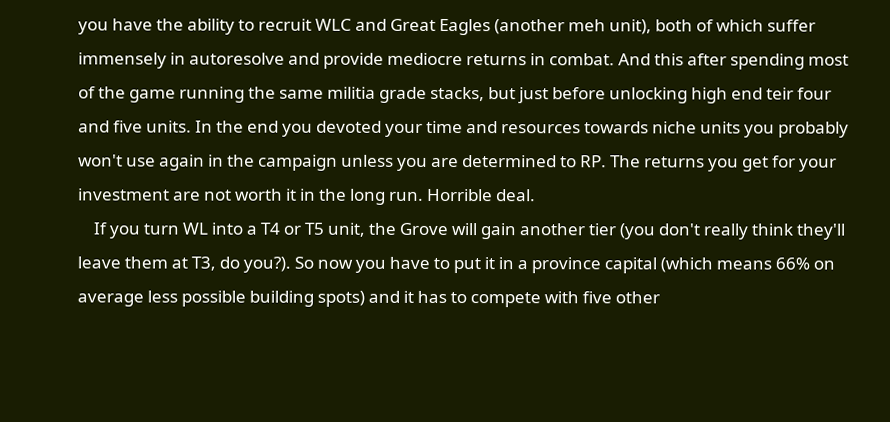you have the ability to recruit WLC and Great Eagles (another meh unit), both of which suffer immensely in autoresolve and provide mediocre returns in combat. And this after spending most of the game running the same militia grade stacks, but just before unlocking high end teir four and five units. In the end you devoted your time and resources towards niche units you probably won't use again in the campaign unless you are determined to RP. The returns you get for your investment are not worth it in the long run. Horrible deal.
    If you turn WL into a T4 or T5 unit, the Grove will gain another tier (you don't really think they'll leave them at T3, do you?). So now you have to put it in a province capital (which means 66% on average less possible building spots) and it has to compete with five other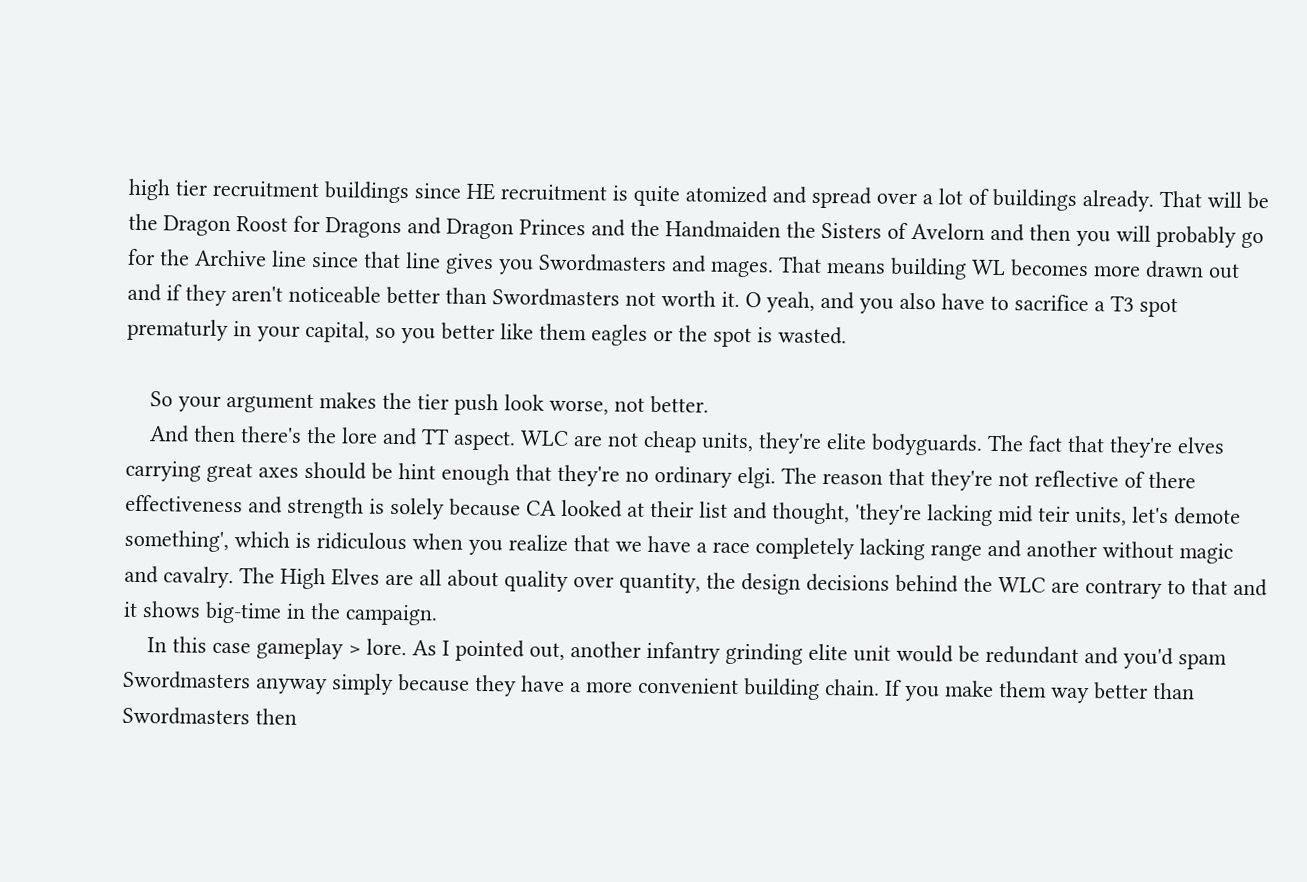high tier recruitment buildings since HE recruitment is quite atomized and spread over a lot of buildings already. That will be the Dragon Roost for Dragons and Dragon Princes and the Handmaiden the Sisters of Avelorn and then you will probably go for the Archive line since that line gives you Swordmasters and mages. That means building WL becomes more drawn out and if they aren't noticeable better than Swordmasters not worth it. O yeah, and you also have to sacrifice a T3 spot prematurly in your capital, so you better like them eagles or the spot is wasted.

    So your argument makes the tier push look worse, not better.
    And then there's the lore and TT aspect. WLC are not cheap units, they're elite bodyguards. The fact that they're elves carrying great axes should be hint enough that they're no ordinary elgi. The reason that they're not reflective of there effectiveness and strength is solely because CA looked at their list and thought, 'they're lacking mid teir units, let's demote something', which is ridiculous when you realize that we have a race completely lacking range and another without magic and cavalry. The High Elves are all about quality over quantity, the design decisions behind the WLC are contrary to that and it shows big-time in the campaign.
    In this case gameplay > lore. As I pointed out, another infantry grinding elite unit would be redundant and you'd spam Swordmasters anyway simply because they have a more convenient building chain. If you make them way better than Swordmasters then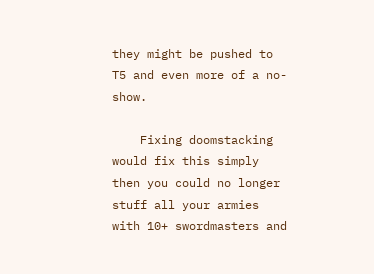they might be pushed to T5 and even more of a no-show.

    Fixing doomstacking would fix this simply then you could no longer stuff all your armies with 10+ swordmasters and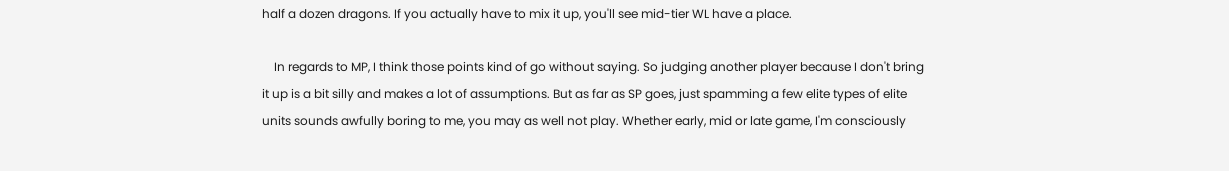half a dozen dragons. If you actually have to mix it up, you'll see mid-tier WL have a place.

    In regards to MP, I think those points kind of go without saying. So judging another player because I don't bring it up is a bit silly and makes a lot of assumptions. But as far as SP goes, just spamming a few elite types of elite units sounds awfully boring to me, you may as well not play. Whether early, mid or late game, I'm consciously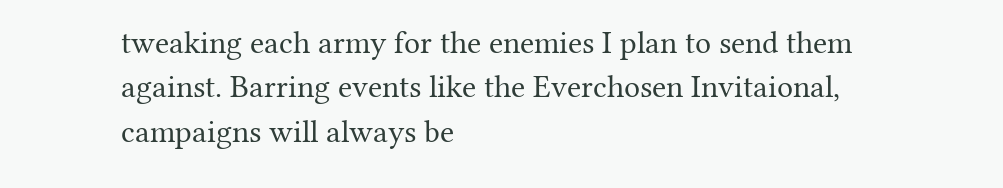tweaking each army for the enemies I plan to send them against. Barring events like the Everchosen Invitaional, campaigns will always be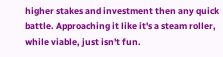higher stakes and investment then any quick battle. Approaching it like it's a steam roller, while viable, just isn't fun.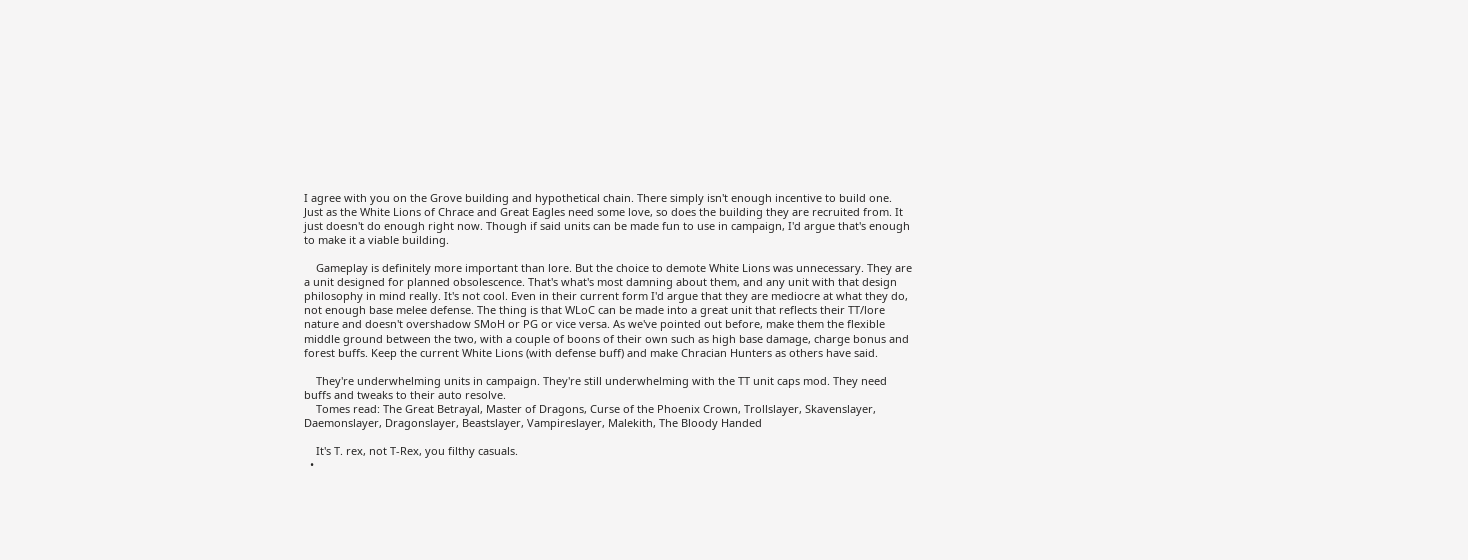I agree with you on the Grove building and hypothetical chain. There simply isn't enough incentive to build one. Just as the White Lions of Chrace and Great Eagles need some love, so does the building they are recruited from. It just doesn't do enough right now. Though if said units can be made fun to use in campaign, I'd argue that's enough to make it a viable building.

    Gameplay is definitely more important than lore. But the choice to demote White Lions was unnecessary. They are a unit designed for planned obsolescence. That's what's most damning about them, and any unit with that design philosophy in mind really. It's not cool. Even in their current form I'd argue that they are mediocre at what they do, not enough base melee defense. The thing is that WLoC can be made into a great unit that reflects their TT/lore nature and doesn't overshadow SMoH or PG or vice versa. As we've pointed out before, make them the flexible middle ground between the two, with a couple of boons of their own such as high base damage, charge bonus and forest buffs. Keep the current White Lions (with defense buff) and make Chracian Hunters as others have said.

    They're underwhelming units in campaign. They're still underwhelming with the TT unit caps mod. They need buffs and tweaks to their auto resolve.
    Tomes read: The Great Betrayal, Master of Dragons, Curse of the Phoenix Crown, Trollslayer, Skavenslayer, Daemonslayer, Dragonslayer, Beastslayer, Vampireslayer, Malekith, The Bloody Handed

    It's T. rex, not T-Rex, you filthy casuals.
  •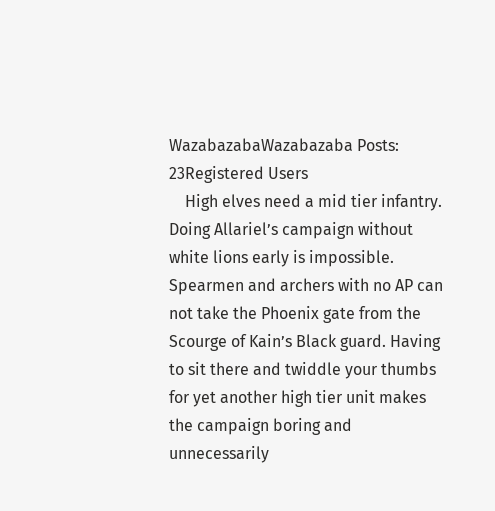WazabazabaWazabazaba Posts: 23Registered Users
    High elves need a mid tier infantry. Doing Allariel’s campaign without white lions early is impossible. Spearmen and archers with no AP can not take the Phoenix gate from the Scourge of Kain’s Black guard. Having to sit there and twiddle your thumbs for yet another high tier unit makes the campaign boring and unnecessarily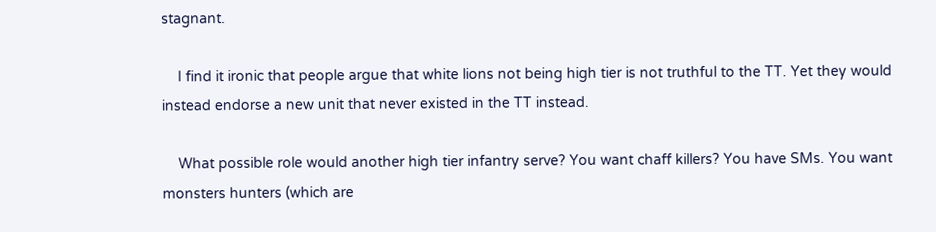stagnant.

    I find it ironic that people argue that white lions not being high tier is not truthful to the TT. Yet they would instead endorse a new unit that never existed in the TT instead.

    What possible role would another high tier infantry serve? You want chaff killers? You have SMs. You want monsters hunters (which are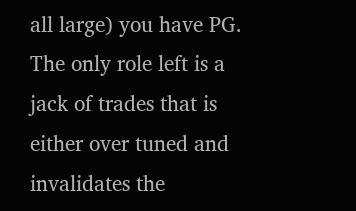all large) you have PG. The only role left is a jack of trades that is either over tuned and invalidates the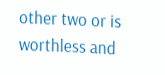other two or is worthless and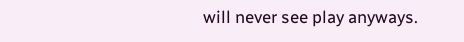will never see play anyways.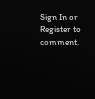Sign In or Register to comment.